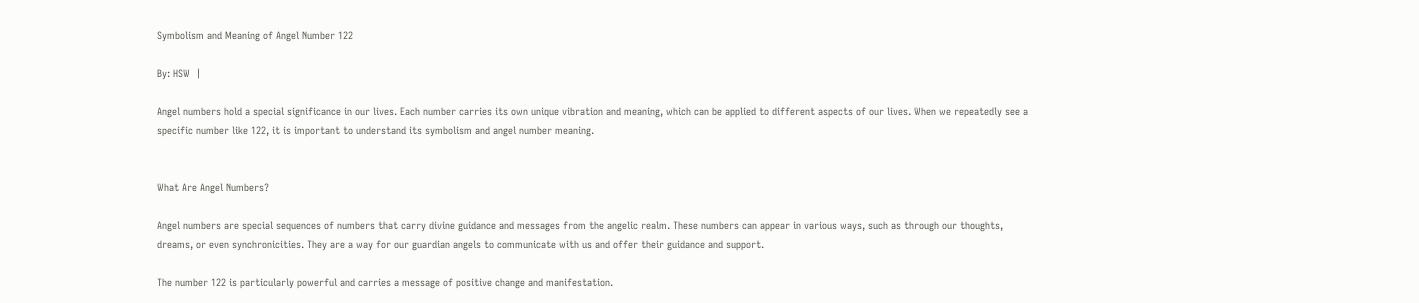Symbolism and Meaning of Angel Number 122

By: HSW  |

Angel numbers hold a special significance in our lives. Each number carries its own unique vibration and meaning, which can be applied to different aspects of our lives. When we repeatedly see a specific number like 122, it is important to understand its symbolism and angel number meaning.


What Are Angel Numbers?

Angel numbers are special sequences of numbers that carry divine guidance and messages from the angelic realm. These numbers can appear in various ways, such as through our thoughts, dreams, or even synchronicities. They are a way for our guardian angels to communicate with us and offer their guidance and support.

The number 122 is particularly powerful and carries a message of positive change and manifestation.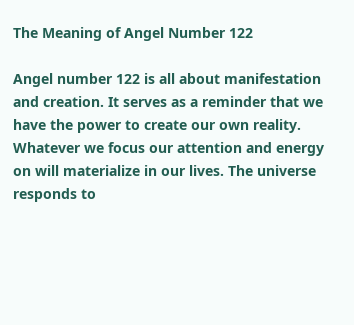The Meaning of Angel Number 122

Angel number 122 is all about manifestation and creation. It serves as a reminder that we have the power to create our own reality. Whatever we focus our attention and energy on will materialize in our lives. The universe responds to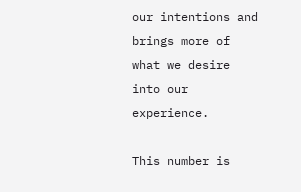our intentions and brings more of what we desire into our experience.

This number is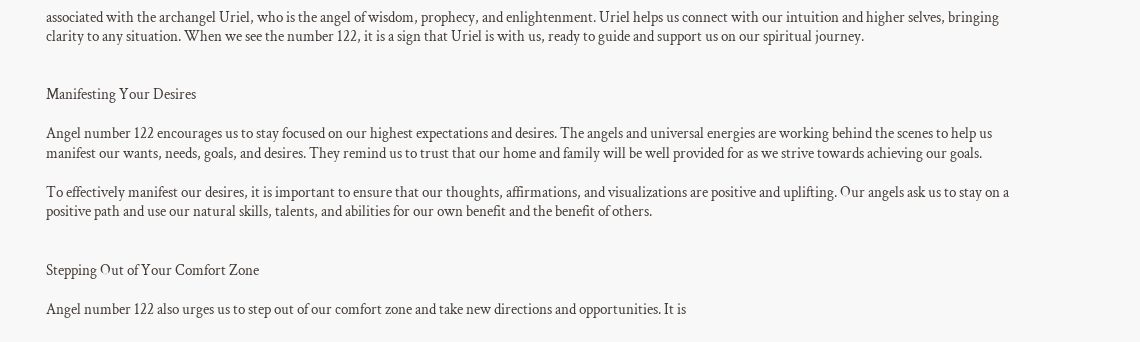associated with the archangel Uriel, who is the angel of wisdom, prophecy, and enlightenment. Uriel helps us connect with our intuition and higher selves, bringing clarity to any situation. When we see the number 122, it is a sign that Uriel is with us, ready to guide and support us on our spiritual journey.


Manifesting Your Desires

Angel number 122 encourages us to stay focused on our highest expectations and desires. The angels and universal energies are working behind the scenes to help us manifest our wants, needs, goals, and desires. They remind us to trust that our home and family will be well provided for as we strive towards achieving our goals.

To effectively manifest our desires, it is important to ensure that our thoughts, affirmations, and visualizations are positive and uplifting. Our angels ask us to stay on a positive path and use our natural skills, talents, and abilities for our own benefit and the benefit of others.


Stepping Out of Your Comfort Zone

Angel number 122 also urges us to step out of our comfort zone and take new directions and opportunities. It is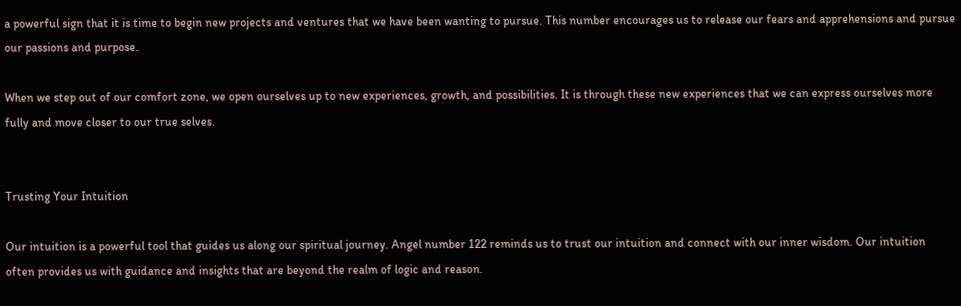a powerful sign that it is time to begin new projects and ventures that we have been wanting to pursue. This number encourages us to release our fears and apprehensions and pursue our passions and purpose.

When we step out of our comfort zone, we open ourselves up to new experiences, growth, and possibilities. It is through these new experiences that we can express ourselves more fully and move closer to our true selves.


Trusting Your Intuition

Our intuition is a powerful tool that guides us along our spiritual journey. Angel number 122 reminds us to trust our intuition and connect with our inner wisdom. Our intuition often provides us with guidance and insights that are beyond the realm of logic and reason.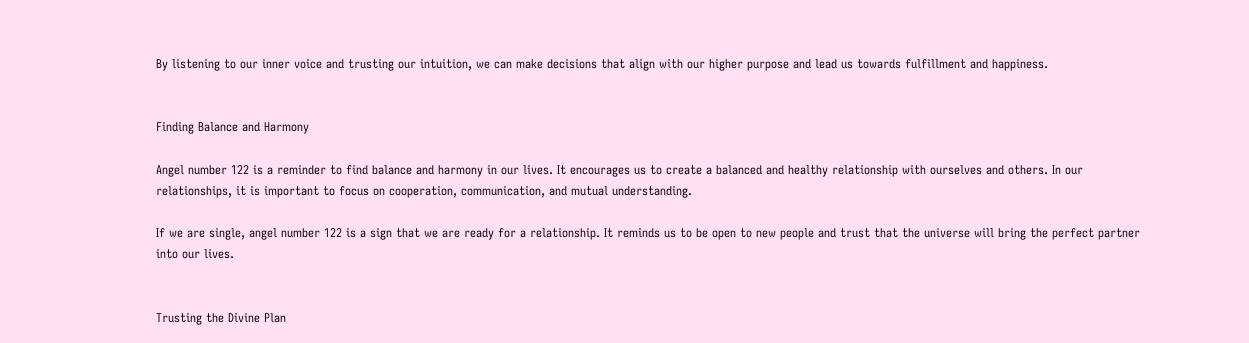By listening to our inner voice and trusting our intuition, we can make decisions that align with our higher purpose and lead us towards fulfillment and happiness.


Finding Balance and Harmony

Angel number 122 is a reminder to find balance and harmony in our lives. It encourages us to create a balanced and healthy relationship with ourselves and others. In our relationships, it is important to focus on cooperation, communication, and mutual understanding.

If we are single, angel number 122 is a sign that we are ready for a relationship. It reminds us to be open to new people and trust that the universe will bring the perfect partner into our lives.


Trusting the Divine Plan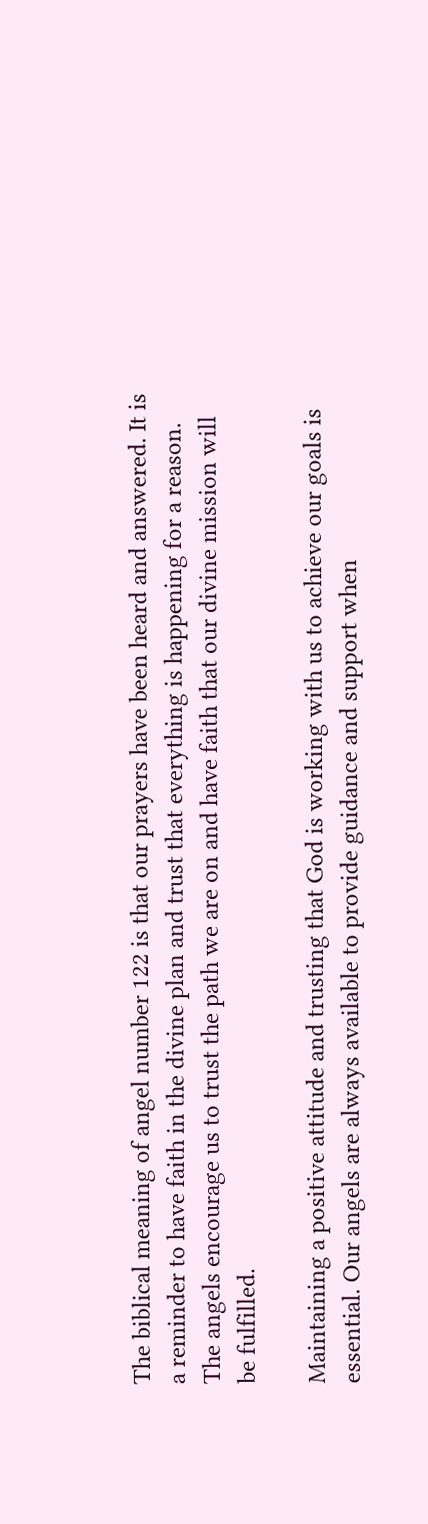The biblical meaning of angel number 122 is that our prayers have been heard and answered. It is a reminder to have faith in the divine plan and trust that everything is happening for a reason. The angels encourage us to trust the path we are on and have faith that our divine mission will be fulfilled.

Maintaining a positive attitude and trusting that God is working with us to achieve our goals is essential. Our angels are always available to provide guidance and support when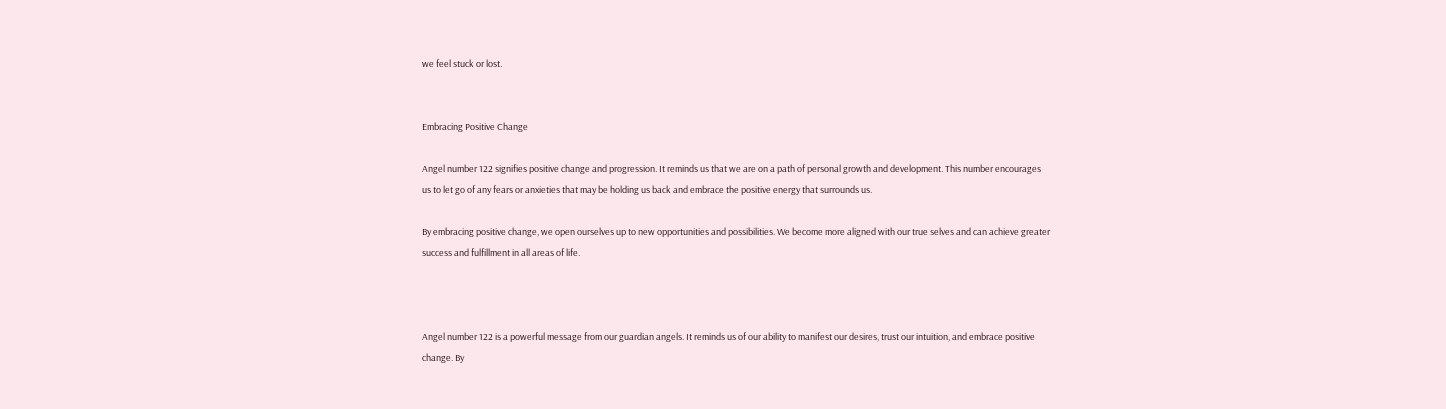we feel stuck or lost.


Embracing Positive Change

Angel number 122 signifies positive change and progression. It reminds us that we are on a path of personal growth and development. This number encourages us to let go of any fears or anxieties that may be holding us back and embrace the positive energy that surrounds us.

By embracing positive change, we open ourselves up to new opportunities and possibilities. We become more aligned with our true selves and can achieve greater success and fulfillment in all areas of life.



Angel number 122 is a powerful message from our guardian angels. It reminds us of our ability to manifest our desires, trust our intuition, and embrace positive change. By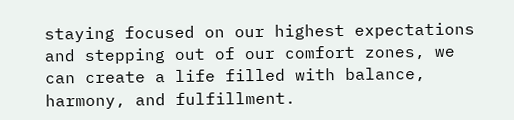staying focused on our highest expectations and stepping out of our comfort zones, we can create a life filled with balance, harmony, and fulfillment.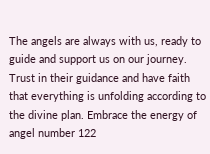The angels are always with us, ready to guide and support us on our journey. Trust in their guidance and have faith that everything is unfolding according to the divine plan. Embrace the energy of angel number 122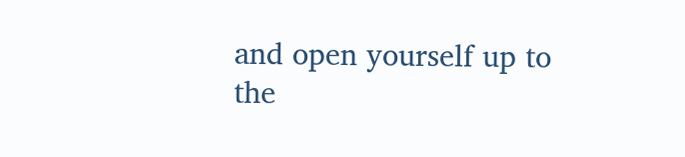and open yourself up to the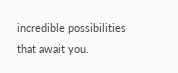incredible possibilities that await you.